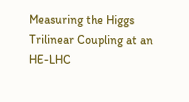Measuring the Higgs Trilinear Coupling at an HE-LHC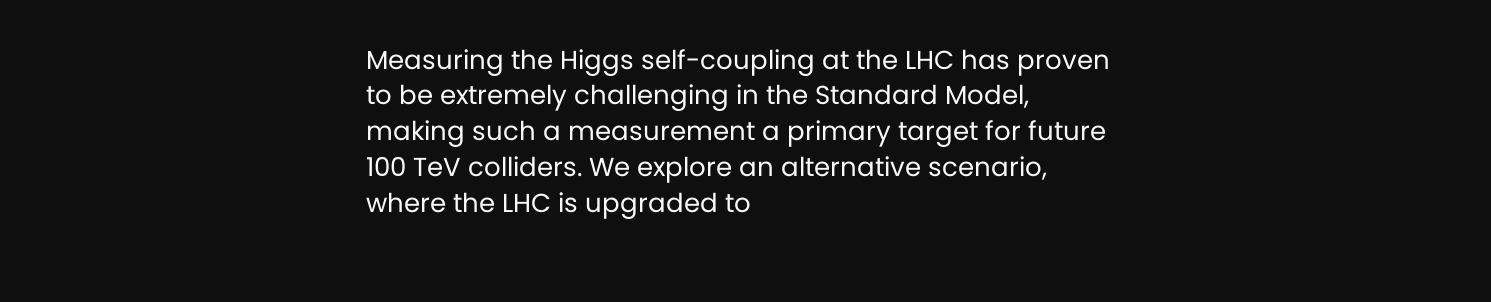Measuring the Higgs self-coupling at the LHC has proven to be extremely challenging in the Standard Model, making such a measurement a primary target for future 100 TeV colliders. We explore an alternative scenario, where the LHC is upgraded to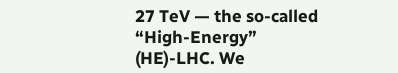27 TeV — the so-called “High-Energy” (HE)-LHC. We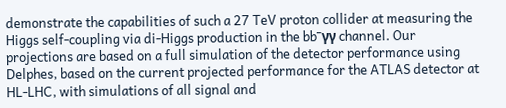demonstrate the capabilities of such a 27 TeV proton collider at measuring the Higgs self-coupling via di-Higgs production in the bb¯γγ channel. Our projections are based on a full simulation of the detector performance using Delphes, based on the current projected performance for the ATLAS detector at HL-LHC, with simulations of all signal and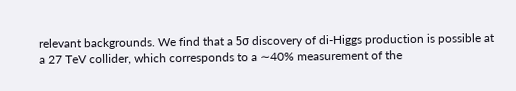relevant backgrounds. We find that a 5σ discovery of di-Higgs production is possible at a 27 TeV collider, which corresponds to a ∼40% measurement of the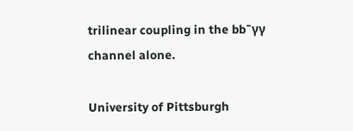trilinear coupling in the bb¯γγ channel alone.

University of Pittsburgh